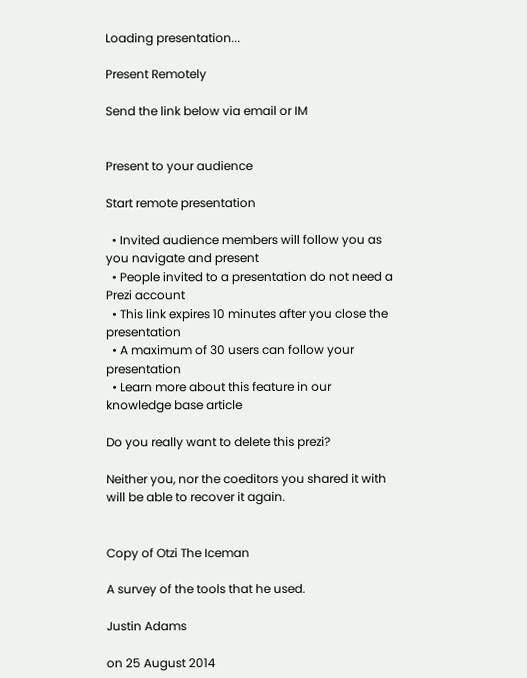Loading presentation...

Present Remotely

Send the link below via email or IM


Present to your audience

Start remote presentation

  • Invited audience members will follow you as you navigate and present
  • People invited to a presentation do not need a Prezi account
  • This link expires 10 minutes after you close the presentation
  • A maximum of 30 users can follow your presentation
  • Learn more about this feature in our knowledge base article

Do you really want to delete this prezi?

Neither you, nor the coeditors you shared it with will be able to recover it again.


Copy of Otzi The Iceman

A survey of the tools that he used.

Justin Adams

on 25 August 2014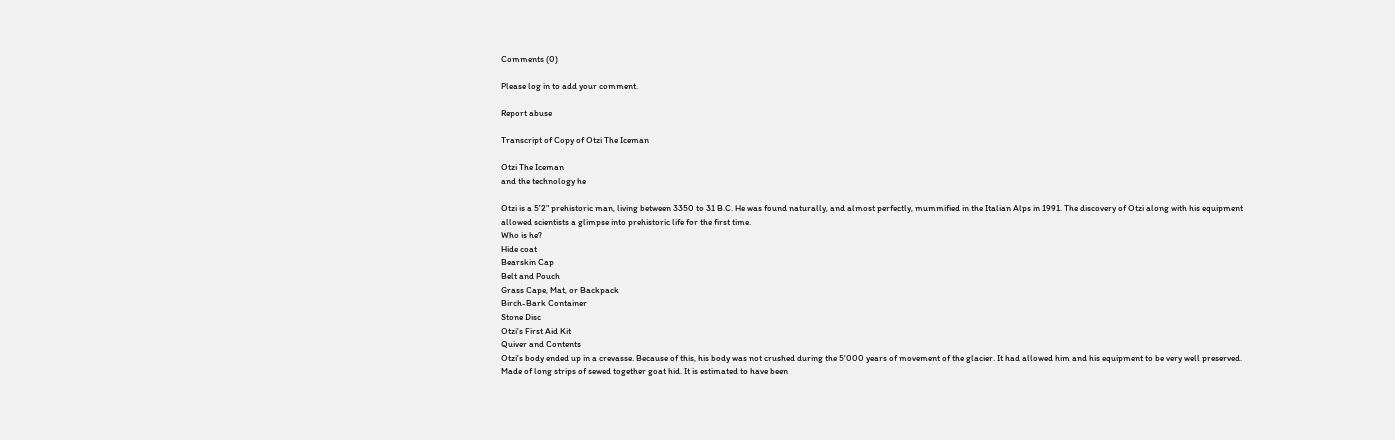Comments (0)

Please log in to add your comment.

Report abuse

Transcript of Copy of Otzi The Iceman

Otzi The Iceman
and the technology he

Otzi is a 5'2" prehistoric man, living between 3350 to 31 B.C. He was found naturally, and almost perfectly, mummified in the Italian Alps in 1991. The discovery of Otzi along with his equipment allowed scientists a glimpse into prehistoric life for the first time.
Who is he?
Hide coat
Bearskin Cap
Belt and Pouch
Grass Cape, Mat, or Backpack
Birch-Bark Container
Stone Disc
Otzi's First Aid Kit
Quiver and Contents
Otzi's body ended up in a crevasse. Because of this, his body was not crushed during the 5'000 years of movement of the glacier. It had allowed him and his equipment to be very well preserved.
Made of long strips of sewed together goat hid. It is estimated to have been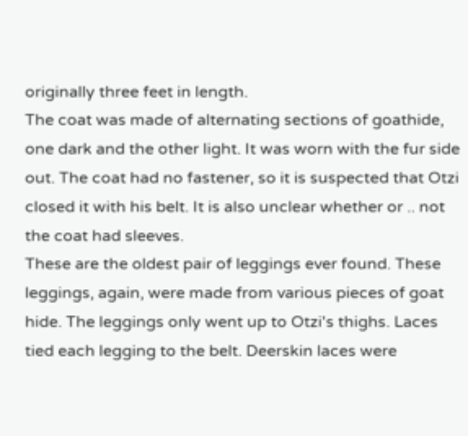originally three feet in length.
The coat was made of alternating sections of goathide, one dark and the other light. It was worn with the fur side out. The coat had no fastener, so it is suspected that Otzi closed it with his belt. It is also unclear whether or .. not the coat had sleeves.
These are the oldest pair of leggings ever found. These leggings, again, were made from various pieces of goat hide. The leggings only went up to Otzi's thighs. Laces tied each legging to the belt. Deerskin laces were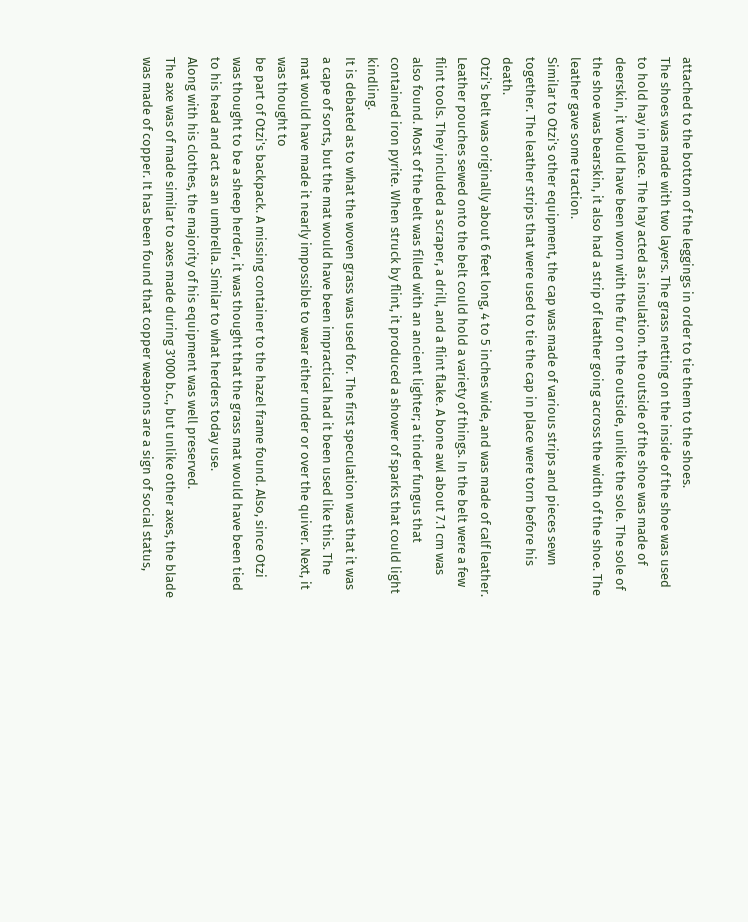attached to the bottom of the leggings in order to tie them to the shoes.
The shoes was made with two layers. The grass netting on the inside of the shoe was used to hold hay in place. The hay acted as insulation. the outside of the shoe was made of deerskin, it would have been worn with the fur on the outside, unlike the sole. The sole of the shoe was bearskin, it also had a strip of leather going across the width of the shoe. The leather gave some traction.
Similar to Otzi's other equipment, the cap was made of various strips and pieces sewn together. The leather strips that were used to tie the cap in place were torn before his death.
Otzi's belt was originally about 6 feet long, 4 to 5 inches wide, and was made of calf leather. Leather pouches sewed onto the belt could hold a variety of things. In the belt were a few flint tools. They included a scraper, a drill, and a flint flake. A bone awl about 7.1 cm was also found. Most of the belt was filled with an ancient lighter; a tinder fungus that contained iron pyrite. When struck by flint, it produced a shower of sparks that could light kindling.
It is debated as to what the woven grass was used for. The first speculation was that it was a cape of sorts, but the mat would have been impractical had it been used like this. The mat would have made it nearly impossible to wear either under or over the quiver. Next, it was thought to
be part of Otzi's backpack. A missing container to the hazel frame found. Also, since Otzi was thought to be a sheep herder, it was thought that the grass mat would have been tied to his head and act as an umbrella. Similar to what herders today use.
Along with his clothes, the majority of his equipment was well preserved.
The axe was of made similar to axes made during 3'000 b.c., but unlike other axes, the blade was made of copper. It has been found that copper weapons are a sign of social status,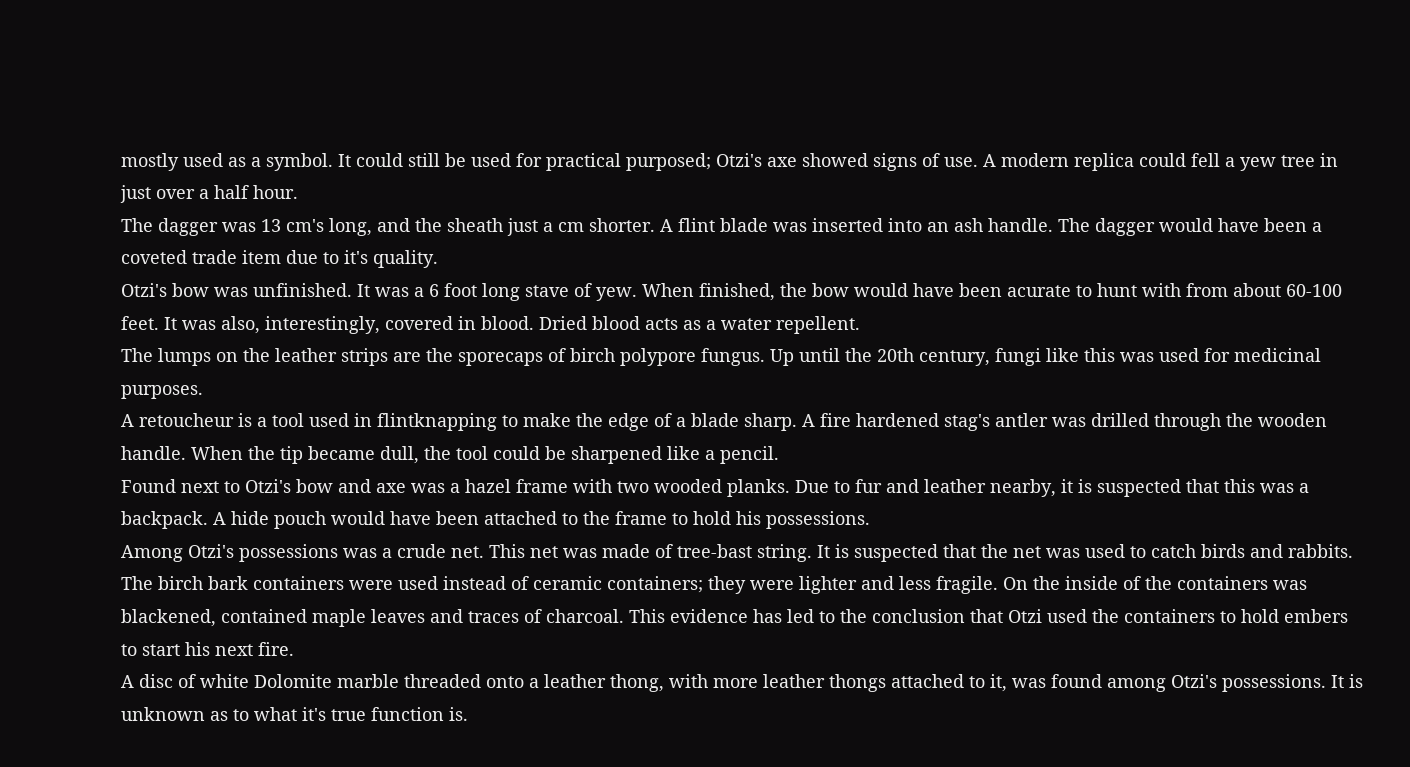mostly used as a symbol. It could still be used for practical purposed; Otzi's axe showed signs of use. A modern replica could fell a yew tree in just over a half hour.
The dagger was 13 cm's long, and the sheath just a cm shorter. A flint blade was inserted into an ash handle. The dagger would have been a coveted trade item due to it's quality.
Otzi's bow was unfinished. It was a 6 foot long stave of yew. When finished, the bow would have been acurate to hunt with from about 60-100 feet. It was also, interestingly, covered in blood. Dried blood acts as a water repellent.
The lumps on the leather strips are the sporecaps of birch polypore fungus. Up until the 20th century, fungi like this was used for medicinal purposes.
A retoucheur is a tool used in flintknapping to make the edge of a blade sharp. A fire hardened stag's antler was drilled through the wooden handle. When the tip became dull, the tool could be sharpened like a pencil.
Found next to Otzi's bow and axe was a hazel frame with two wooded planks. Due to fur and leather nearby, it is suspected that this was a backpack. A hide pouch would have been attached to the frame to hold his possessions.
Among Otzi's possessions was a crude net. This net was made of tree-bast string. It is suspected that the net was used to catch birds and rabbits.
The birch bark containers were used instead of ceramic containers; they were lighter and less fragile. On the inside of the containers was blackened, contained maple leaves and traces of charcoal. This evidence has led to the conclusion that Otzi used the containers to hold embers to start his next fire.
A disc of white Dolomite marble threaded onto a leather thong, with more leather thongs attached to it, was found among Otzi's possessions. It is unknown as to what it's true function is.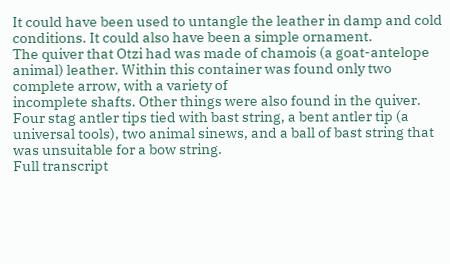It could have been used to untangle the leather in damp and cold conditions. It could also have been a simple ornament.
The quiver that Otzi had was made of chamois (a goat-antelope animal) leather. Within this container was found only two complete arrow, with a variety of
incomplete shafts. Other things were also found in the quiver. Four stag antler tips tied with bast string, a bent antler tip (a universal tools), two animal sinews, and a ball of bast string that was unsuitable for a bow string.
Full transcript